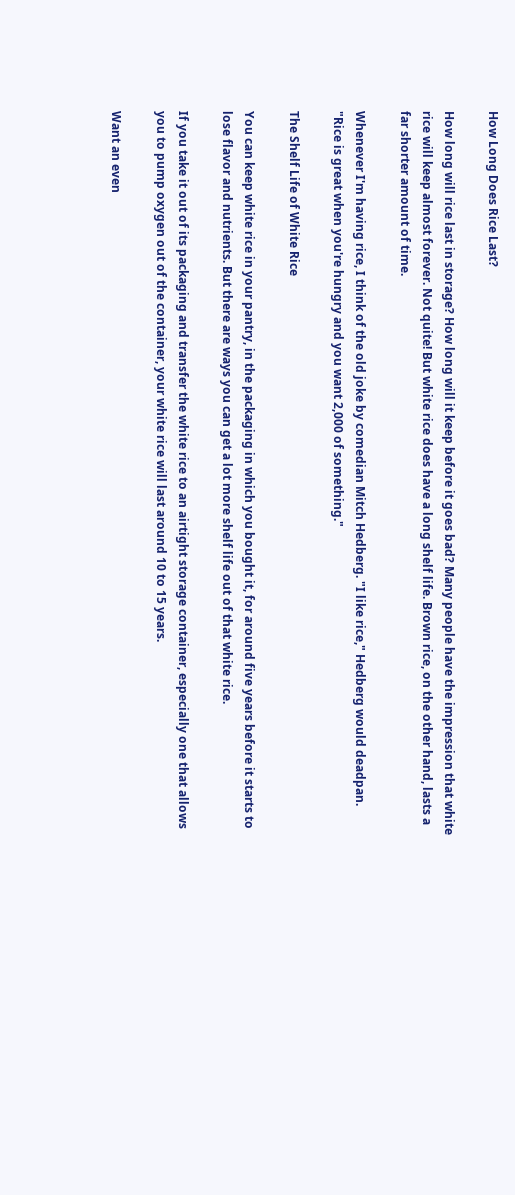How Long Does Rice Last?

How long will rice last in storage? How long will it keep before it goes bad? Many people have the impression that white rice will keep almost forever. Not quite! But white rice does have a long shelf life. Brown rice, on the other hand, lasts a far shorter amount of time.

Whenever I'm having rice, I think of the old joke by comedian Mitch Hedberg. "I like rice," Hedberg would deadpan. "Rice is great when you're hungry and you want 2,000 of something."

The Shelf Life of White Rice

You can keep white rice in your pantry, in the packaging in which you bought it, for around five years before it starts to lose flavor and nutrients. But there are ways you can get a lot more shelf life out of that white rice.

If you take it out of its packaging and transfer the white rice to an airtight storage container, especially one that allows you to pump oxygen out of the container, your white rice will last around 10 to 15 years.

Want an even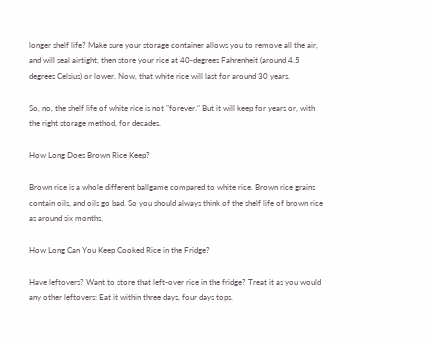longer shelf life? Make sure your storage container allows you to remove all the air, and will seal airtight, then store your rice at 40-degrees Fahrenheit (around 4.5 degrees Celsius) or lower. Now, that white rice will last for around 30 years.

So, no, the shelf life of white rice is not "forever." But it will keep for years or, with the right storage method, for decades.

How Long Does Brown Rice Keep?

Brown rice is a whole different ballgame compared to white rice. Brown rice grains contain oils, and oils go bad. So you should always think of the shelf life of brown rice as around six months.

How Long Can You Keep Cooked Rice in the Fridge?

Have leftovers? Want to store that left-over rice in the fridge? Treat it as you would any other leftovers: Eat it within three days, four days tops.